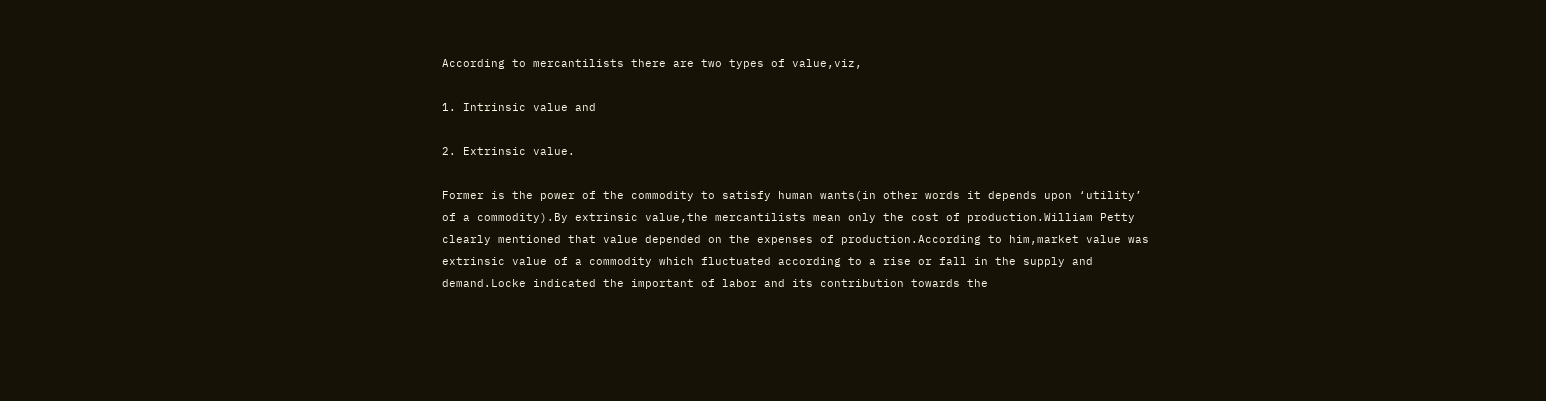According to mercantilists there are two types of value,viz,

1. Intrinsic value and

2. Extrinsic value.

Former is the power of the commodity to satisfy human wants(in other words it depends upon ‘utility’ of a commodity).By extrinsic value,the mercantilists mean only the cost of production.William Petty clearly mentioned that value depended on the expenses of production.According to him,market value was extrinsic value of a commodity which fluctuated according to a rise or fall in the supply and demand.Locke indicated the important of labor and its contribution towards the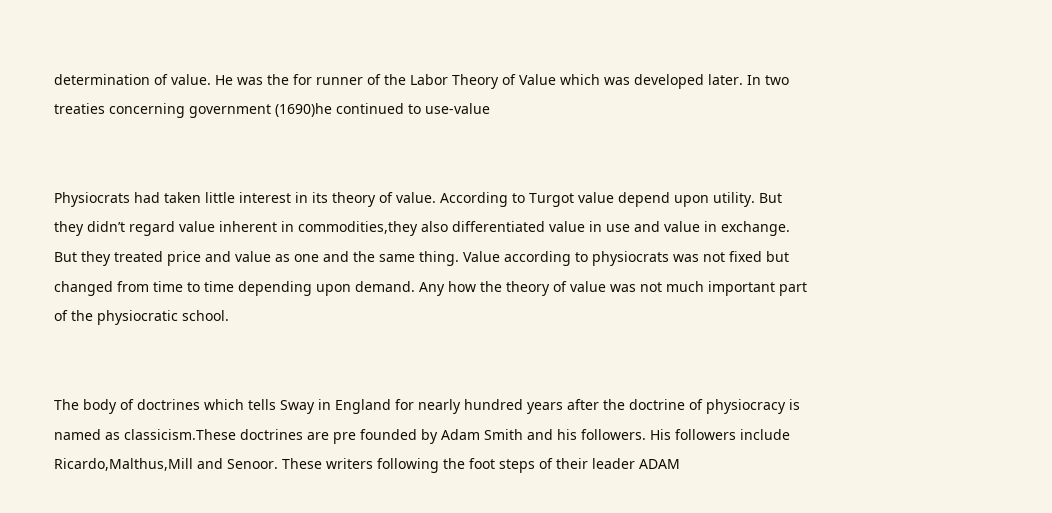determination of value. He was the for runner of the Labor Theory of Value which was developed later. In two treaties concerning government (1690)he continued to use-value


Physiocrats had taken little interest in its theory of value. According to Turgot value depend upon utility. But they didn’t regard value inherent in commodities,they also differentiated value in use and value in exchange. But they treated price and value as one and the same thing. Value according to physiocrats was not fixed but changed from time to time depending upon demand. Any how the theory of value was not much important part of the physiocratic school.


The body of doctrines which tells Sway in England for nearly hundred years after the doctrine of physiocracy is named as classicism.These doctrines are pre founded by Adam Smith and his followers. His followers include Ricardo,Malthus,Mill and Senoor. These writers following the foot steps of their leader ADAM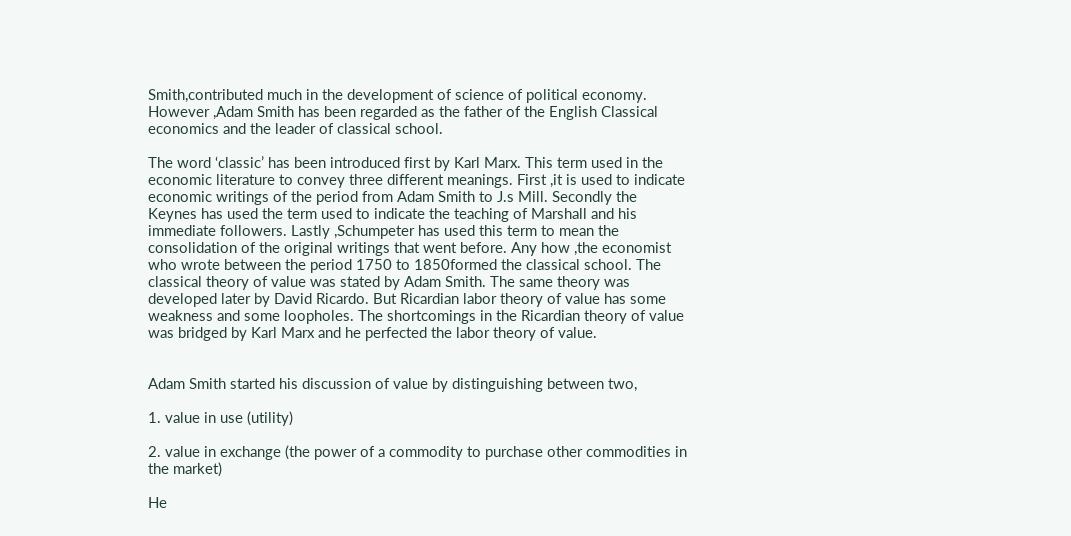Smith,contributed much in the development of science of political economy. However ,Adam Smith has been regarded as the father of the English Classical economics and the leader of classical school.

The word ‘classic’ has been introduced first by Karl Marx. This term used in the economic literature to convey three different meanings. First ,it is used to indicate economic writings of the period from Adam Smith to J.s Mill. Secondly the Keynes has used the term used to indicate the teaching of Marshall and his immediate followers. Lastly ,Schumpeter has used this term to mean the consolidation of the original writings that went before. Any how ,the economist who wrote between the period 1750 to 1850formed the classical school. The classical theory of value was stated by Adam Smith. The same theory was developed later by David Ricardo. But Ricardian labor theory of value has some weakness and some loopholes. The shortcomings in the Ricardian theory of value was bridged by Karl Marx and he perfected the labor theory of value.


Adam Smith started his discussion of value by distinguishing between two,

1. value in use (utility)

2. value in exchange (the power of a commodity to purchase other commodities in the market)

He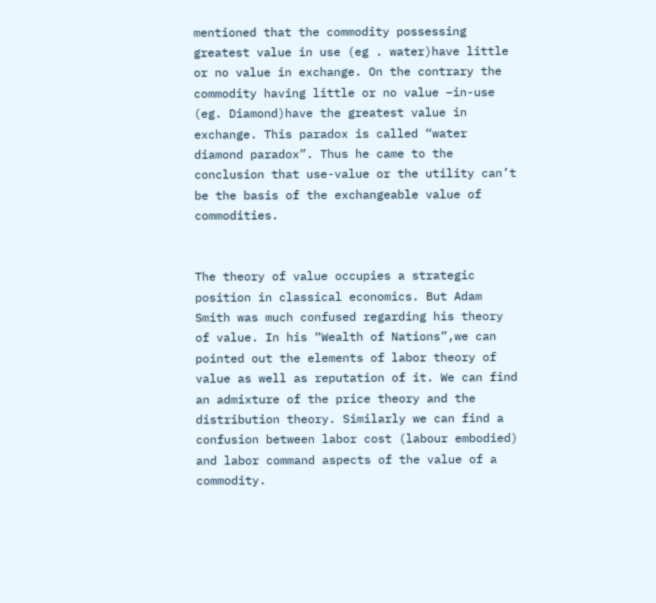mentioned that the commodity possessing greatest value in use (eg . water)have little or no value in exchange. On the contrary the commodity having little or no value –in-use (eg. Diamond)have the greatest value in exchange. This paradox is called “water diamond paradox”. Thus he came to the conclusion that use-value or the utility can’t be the basis of the exchangeable value of commodities.


The theory of value occupies a strategic position in classical economics. But Adam Smith was much confused regarding his theory of value. In his “Wealth of Nations”,we can pointed out the elements of labor theory of value as well as reputation of it. We can find an admixture of the price theory and the distribution theory. Similarly we can find a confusion between labor cost (labour embodied) and labor command aspects of the value of a commodity.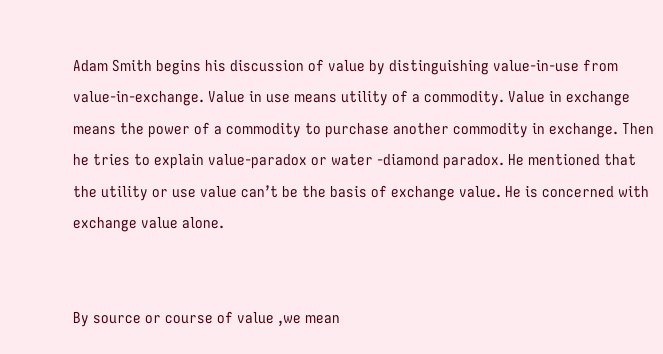Adam Smith begins his discussion of value by distinguishing value-in-use from value-in-exchange. Value in use means utility of a commodity. Value in exchange means the power of a commodity to purchase another commodity in exchange. Then he tries to explain value-paradox or water -diamond paradox. He mentioned that the utility or use value can’t be the basis of exchange value. He is concerned with exchange value alone.


By source or course of value ,we mean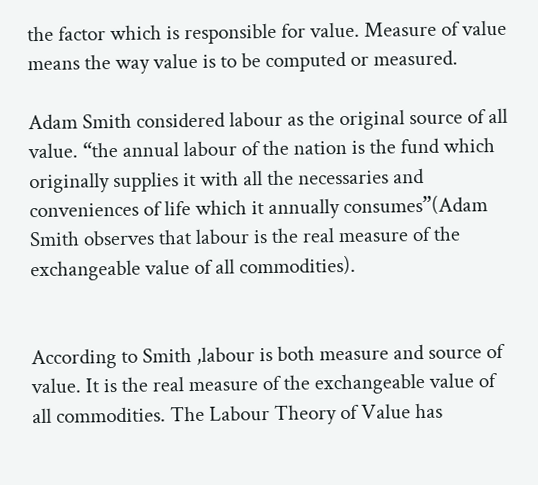the factor which is responsible for value. Measure of value means the way value is to be computed or measured.

Adam Smith considered labour as the original source of all value. “the annual labour of the nation is the fund which originally supplies it with all the necessaries and conveniences of life which it annually consumes”(Adam Smith observes that labour is the real measure of the exchangeable value of all commodities).


According to Smith ,labour is both measure and source of value. It is the real measure of the exchangeable value of all commodities. The Labour Theory of Value has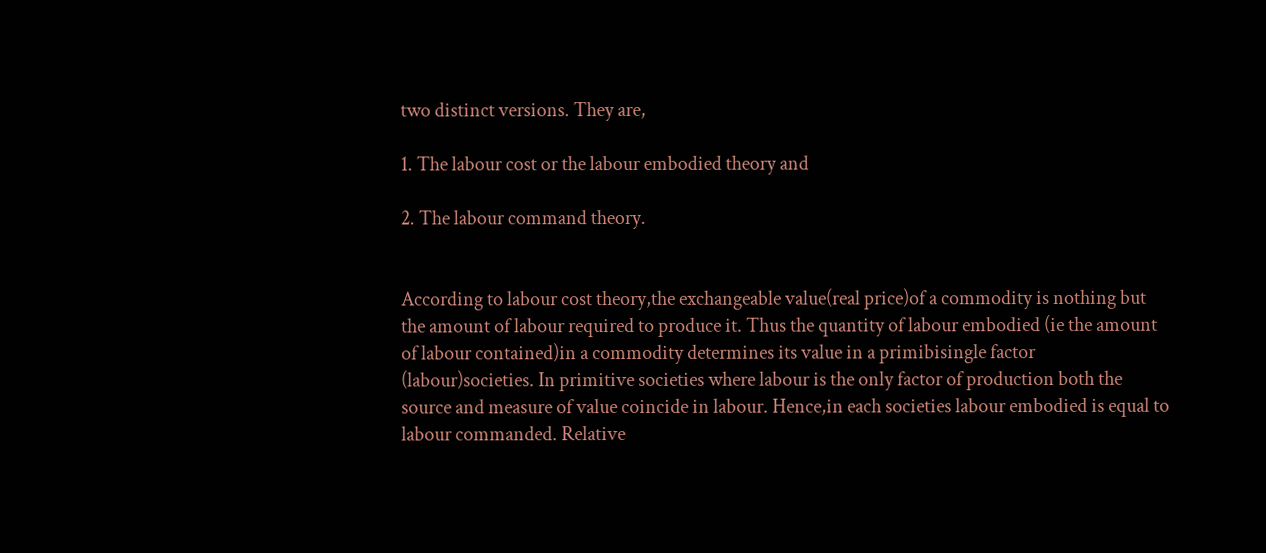two distinct versions. They are,

1. The labour cost or the labour embodied theory and

2. The labour command theory.


According to labour cost theory,the exchangeable value(real price)of a commodity is nothing but the amount of labour required to produce it. Thus the quantity of labour embodied (ie the amount of labour contained)in a commodity determines its value in a primibisingle factor (labour)societies. In primitive societies where labour is the only factor of production both the source and measure of value coincide in labour. Hence,in each societies labour embodied is equal to labour commanded. Relative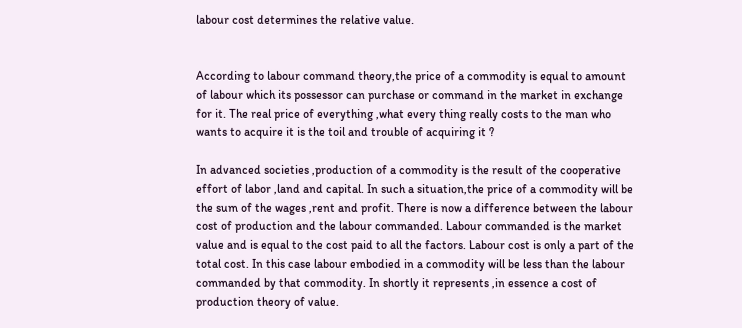labour cost determines the relative value.


According to labour command theory,the price of a commodity is equal to amount of labour which its possessor can purchase or command in the market in exchange for it. The real price of everything ,what every thing really costs to the man who wants to acquire it is the toil and trouble of acquiring it ?

In advanced societies ,production of a commodity is the result of the cooperative effort of labor ,land and capital. In such a situation,the price of a commodity will be the sum of the wages ,rent and profit. There is now a difference between the labour cost of production and the labour commanded. Labour commanded is the market value and is equal to the cost paid to all the factors. Labour cost is only a part of the total cost. In this case labour embodied in a commodity will be less than the labour commanded by that commodity. In shortly it represents ,in essence a cost of production theory of value.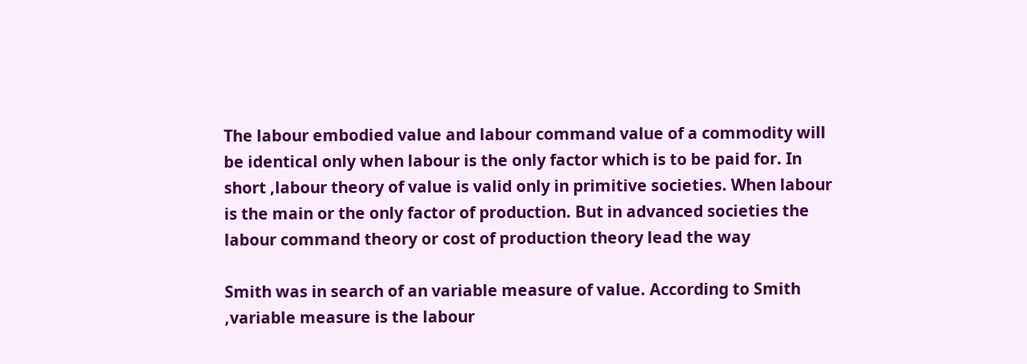The labour embodied value and labour command value of a commodity will be identical only when labour is the only factor which is to be paid for. In short ,labour theory of value is valid only in primitive societies. When labour is the main or the only factor of production. But in advanced societies the labour command theory or cost of production theory lead the way

Smith was in search of an variable measure of value. According to Smith ,variable measure is the labour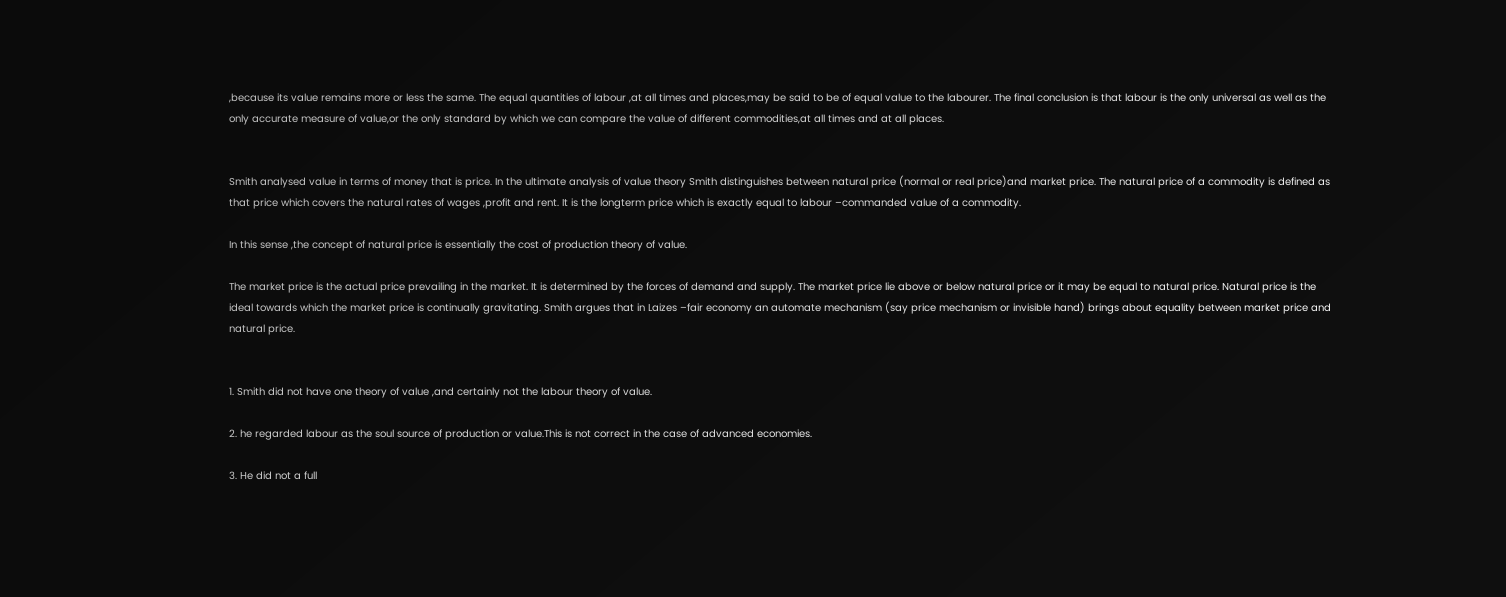,because its value remains more or less the same. The equal quantities of labour ,at all times and places,may be said to be of equal value to the labourer. The final conclusion is that labour is the only universal as well as the only accurate measure of value,or the only standard by which we can compare the value of different commodities,at all times and at all places.


Smith analysed value in terms of money that is price. In the ultimate analysis of value theory Smith distinguishes between natural price (normal or real price)and market price. The natural price of a commodity is defined as that price which covers the natural rates of wages ,profit and rent. It is the longterm price which is exactly equal to labour –commanded value of a commodity.

In this sense ,the concept of natural price is essentially the cost of production theory of value.

The market price is the actual price prevailing in the market. It is determined by the forces of demand and supply. The market price lie above or below natural price or it may be equal to natural price. Natural price is the ideal towards which the market price is continually gravitating. Smith argues that in Laizes –fair economy an automate mechanism (say price mechanism or invisible hand) brings about equality between market price and natural price.


1. Smith did not have one theory of value ,and certainly not the labour theory of value.

2. he regarded labour as the soul source of production or value.This is not correct in the case of advanced economies.

3. He did not a full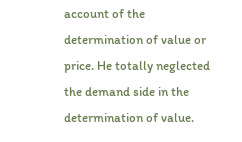account of the determination of value or price. He totally neglected the demand side in the determination of value.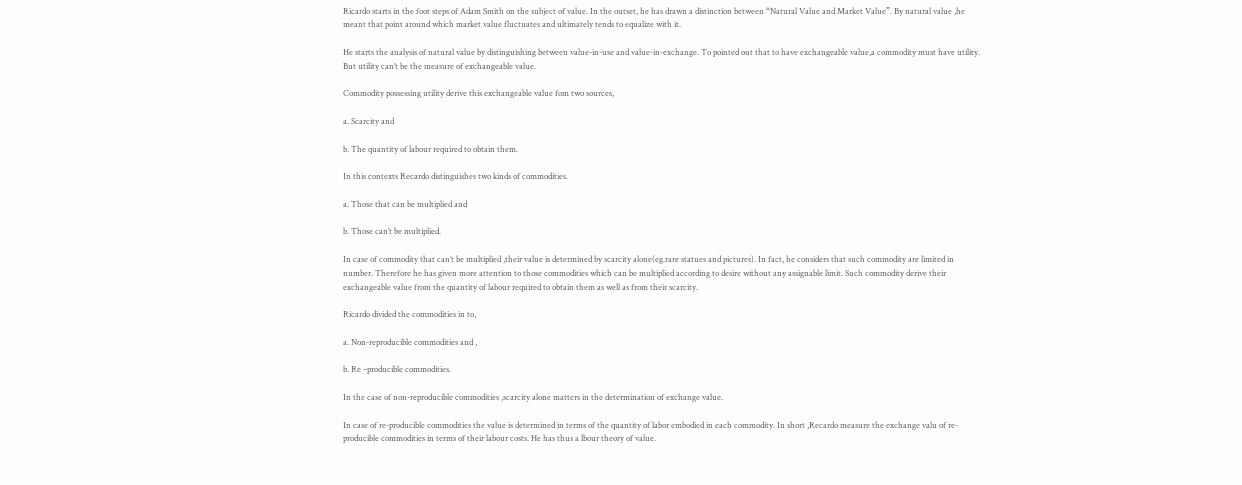Ricardo starts in the foot steps of Adam Smith on the subject of value. In the outset, he has drawn a distinction between “Natural Value and Market Value”. By natural value ,he meant that point around which market value fluctuates and ultimately tends to equalize with it.

He starts the analysis of natural value by distinguishing between value-in-use and value-in-exchange. To pointed out that to have exchangeable value,a commodity must have utility. But utility can’t be the measure of exchangeable value.

Commodity possessing utility derive this exchangeable value fom two sources,

a. Scarcity and

b. The quantity of labour required to obtain them.

In this contexts Recardo distinguishes two kinds of commodities.

a. Those that can be multiplied and

b. Those can’t be multiplied.

In case of commodity that can’t be multiplied ,their value is determined by scarcity alone(eg.rare statues and pictures). In fact, he considers that such commodity are limited in number. Therefore he has given more attention to those commodities which can be multiplied according to desire without any assignable limit. Such commodity derive their exchangeable value from the quantity of labour required to obtain them as well as from their scarcity.

Ricardo divided the commodities in to,

a. Non-reproducible commodities and ,

b. Re –producible commodities.

In the case of non-reproducible commodities ,scarcity alone matters in the determination of exchange value.

In case of re-producible commodities the value is determined in terms of the quantity of labor embodied in each commodity. In short ,Recardo measure the exchange valu of re-producible commodities in terms of their labour costs. He has thus a lbour theory of value.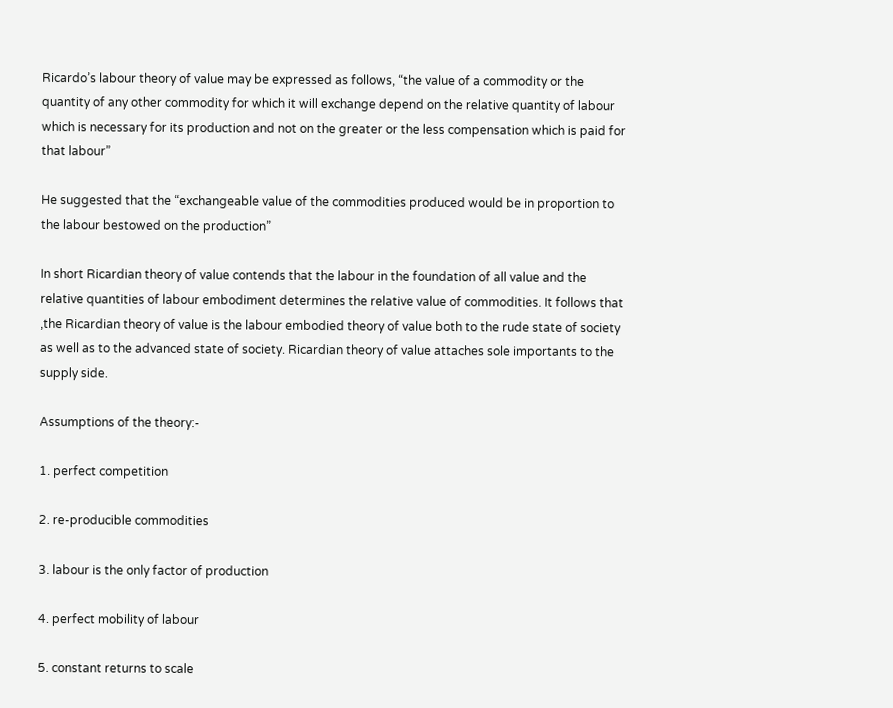Ricardo’s labour theory of value may be expressed as follows, “the value of a commodity or the quantity of any other commodity for which it will exchange depend on the relative quantity of labour which is necessary for its production and not on the greater or the less compensation which is paid for that labour”

He suggested that the “exchangeable value of the commodities produced would be in proportion to the labour bestowed on the production”

In short Ricardian theory of value contends that the labour in the foundation of all value and the relative quantities of labour embodiment determines the relative value of commodities. It follows that ,the Ricardian theory of value is the labour embodied theory of value both to the rude state of society as well as to the advanced state of society. Ricardian theory of value attaches sole importants to the supply side.

Assumptions of the theory:-

1. perfect competition

2. re-producible commodities

3. labour is the only factor of production

4. perfect mobility of labour

5. constant returns to scale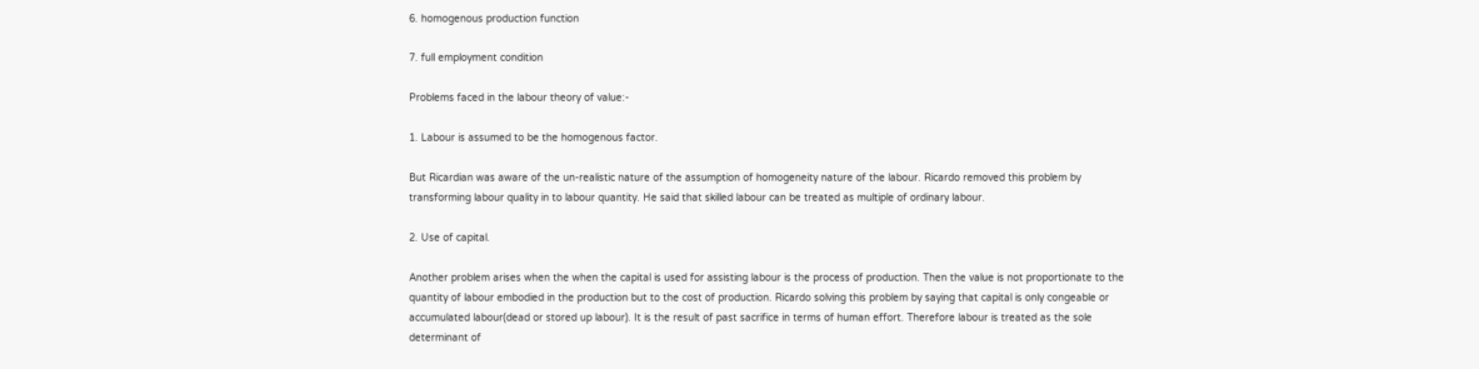6. homogenous production function

7. full employment condition

Problems faced in the labour theory of value:-

1. Labour is assumed to be the homogenous factor.

But Ricardian was aware of the un-realistic nature of the assumption of homogeneity nature of the labour. Ricardo removed this problem by transforming labour quality in to labour quantity. He said that skilled labour can be treated as multiple of ordinary labour.

2. Use of capital.

Another problem arises when the when the capital is used for assisting labour is the process of production. Then the value is not proportionate to the quantity of labour embodied in the production but to the cost of production. Ricardo solving this problem by saying that capital is only congeable or accumulated labour(dead or stored up labour). It is the result of past sacrifice in terms of human effort. Therefore labour is treated as the sole determinant of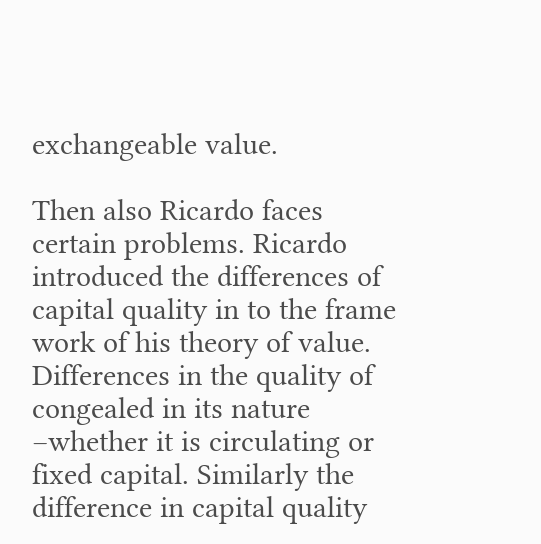exchangeable value.

Then also Ricardo faces certain problems. Ricardo introduced the differences of capital quality in to the frame work of his theory of value. Differences in the quality of congealed in its nature –whether it is circulating or fixed capital. Similarly the difference in capital quality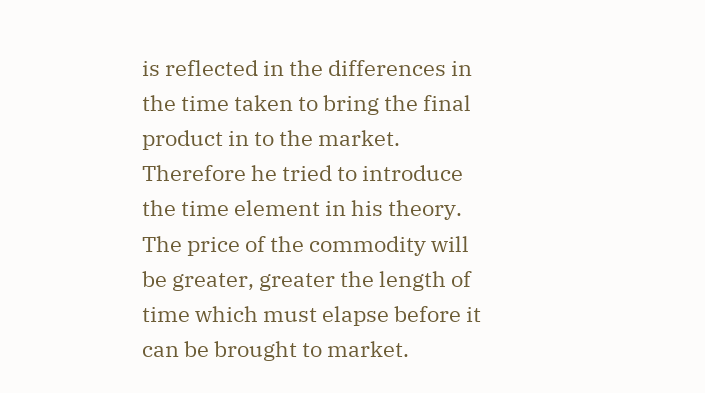is reflected in the differences in the time taken to bring the final product in to the market. Therefore he tried to introduce the time element in his theory. The price of the commodity will be greater, greater the length of time which must elapse before it can be brought to market.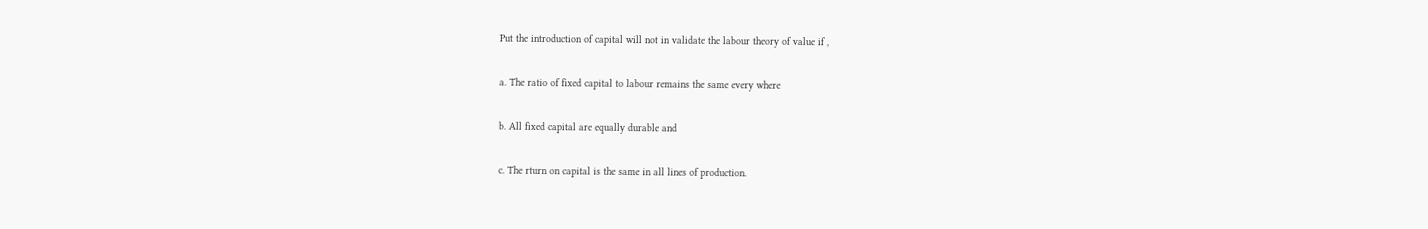Put the introduction of capital will not in validate the labour theory of value if ,

a. The ratio of fixed capital to labour remains the same every where

b. All fixed capital are equally durable and

c. The rturn on capital is the same in all lines of production.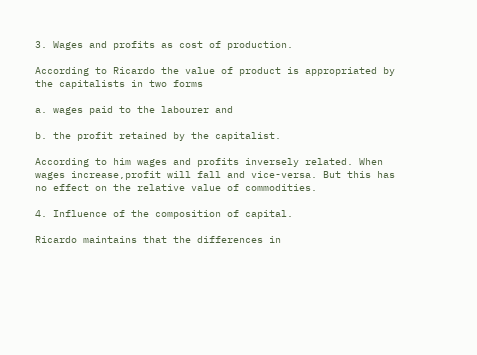3. Wages and profits as cost of production.

According to Ricardo the value of product is appropriated by the capitalists in two forms

a. wages paid to the labourer and

b. the profit retained by the capitalist.

According to him wages and profits inversely related. When wages increase,profit will fall and vice-versa. But this has no effect on the relative value of commodities.

4. Influence of the composition of capital.

Ricardo maintains that the differences in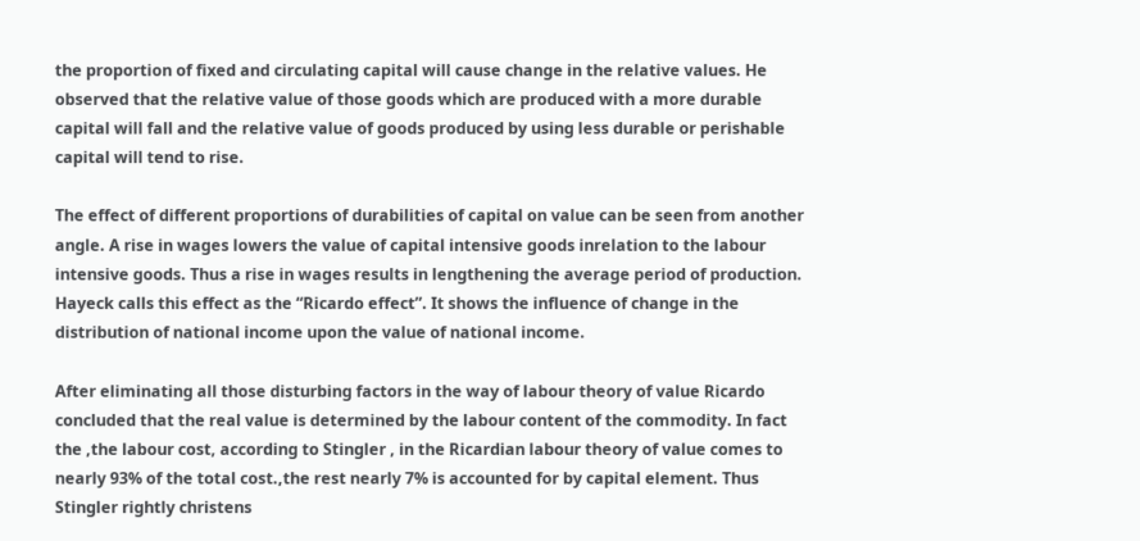the proportion of fixed and circulating capital will cause change in the relative values. He observed that the relative value of those goods which are produced with a more durable capital will fall and the relative value of goods produced by using less durable or perishable capital will tend to rise.

The effect of different proportions of durabilities of capital on value can be seen from another angle. A rise in wages lowers the value of capital intensive goods inrelation to the labour intensive goods. Thus a rise in wages results in lengthening the average period of production. Hayeck calls this effect as the “Ricardo effect”. It shows the influence of change in the distribution of national income upon the value of national income.

After eliminating all those disturbing factors in the way of labour theory of value Ricardo concluded that the real value is determined by the labour content of the commodity. In fact the ,the labour cost, according to Stingler , in the Ricardian labour theory of value comes to nearly 93% of the total cost.,the rest nearly 7% is accounted for by capital element. Thus Stingler rightly christens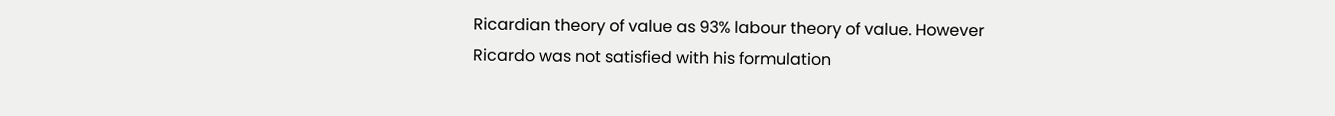Ricardian theory of value as 93% labour theory of value. However Ricardo was not satisfied with his formulation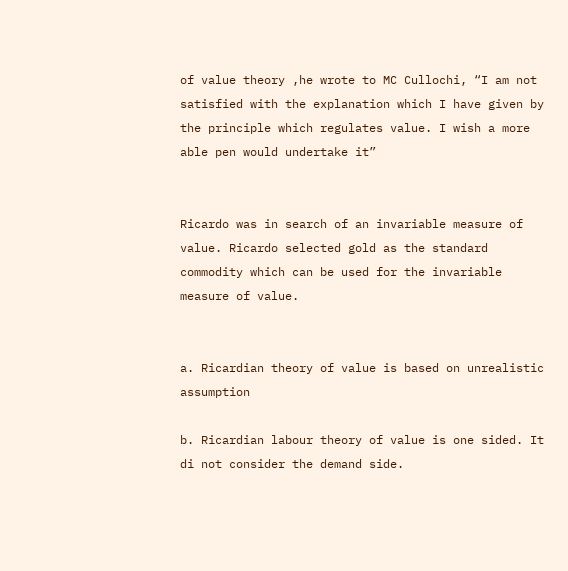of value theory ,he wrote to MC Cullochi, “I am not satisfied with the explanation which I have given by the principle which regulates value. I wish a more able pen would undertake it”


Ricardo was in search of an invariable measure of value. Ricardo selected gold as the standard commodity which can be used for the invariable measure of value.


a. Ricardian theory of value is based on unrealistic assumption

b. Ricardian labour theory of value is one sided. It di not consider the demand side.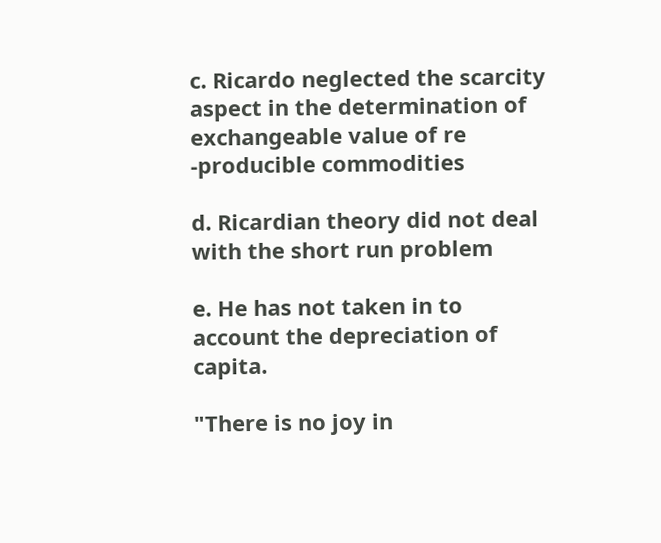c. Ricardo neglected the scarcity aspect in the determination of exchangeable value of re -producible commodities

d. Ricardian theory did not deal with the short run problem

e. He has not taken in to account the depreciation of capita.

"There is no joy in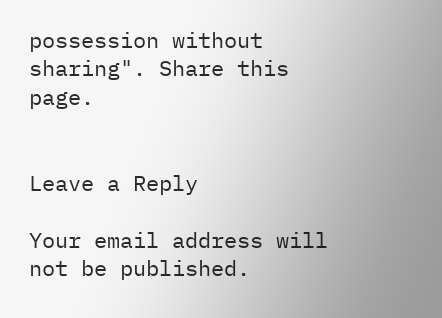possession without sharing". Share this page.


Leave a Reply

Your email address will not be published.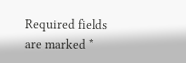Required fields are marked *